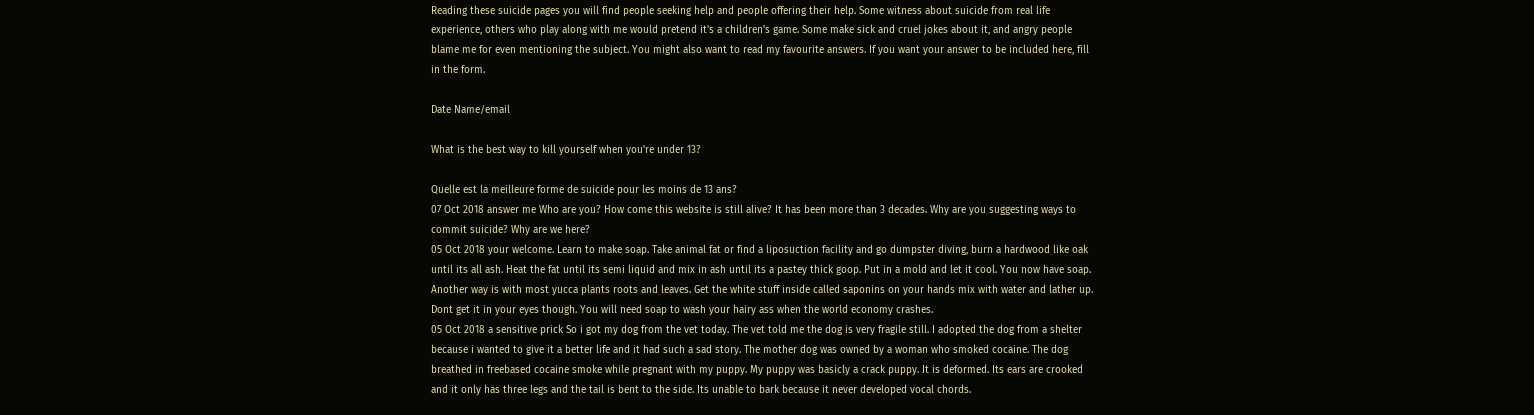Reading these suicide pages you will find people seeking help and people offering their help. Some witness about suicide from real life experience, others who play along with me would pretend it's a children's game. Some make sick and cruel jokes about it, and angry people blame me for even mentioning the subject. You might also want to read my favourite answers. If you want your answer to be included here, fill in the form.

Date Name/email

What is the best way to kill yourself when you're under 13?

Quelle est la meilleure forme de suicide pour les moins de 13 ans?
07 Oct 2018 answer me Who are you? How come this website is still alive? It has been more than 3 decades. Why are you suggesting ways to commit suicide? Why are we here?
05 Oct 2018 your welcome. Learn to make soap. Take animal fat or find a liposuction facility and go dumpster diving, burn a hardwood like oak until its all ash. Heat the fat until its semi liquid and mix in ash until its a pastey thick goop. Put in a mold and let it cool. You now have soap. Another way is with most yucca plants roots and leaves. Get the white stuff inside called saponins on your hands mix with water and lather up. Dont get it in your eyes though. You will need soap to wash your hairy ass when the world economy crashes.
05 Oct 2018 a sensitive prick So i got my dog from the vet today. The vet told me the dog is very fragile still. I adopted the dog from a shelter because i wanted to give it a better life and it had such a sad story. The mother dog was owned by a woman who smoked cocaine. The dog breathed in freebased cocaine smoke while pregnant with my puppy. My puppy was basicly a crack puppy. It is deformed. Its ears are crooked and it only has three legs and the tail is bent to the side. Its unable to bark because it never developed vocal chords.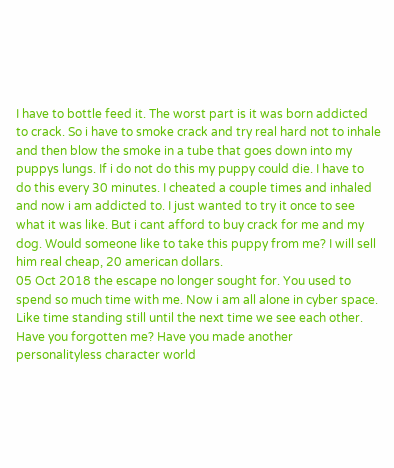I have to bottle feed it. The worst part is it was born addicted to crack. So i have to smoke crack and try real hard not to inhale and then blow the smoke in a tube that goes down into my puppys lungs. If i do not do this my puppy could die. I have to do this every 30 minutes. I cheated a couple times and inhaled and now i am addicted to. I just wanted to try it once to see what it was like. But i cant afford to buy crack for me and my dog. Would someone like to take this puppy from me? I will sell him real cheap, 20 american dollars.
05 Oct 2018 the escape no longer sought for. You used to spend so much time with me. Now i am all alone in cyber space. Like time standing still until the next time we see each other. Have you forgotten me? Have you made another personalityless character world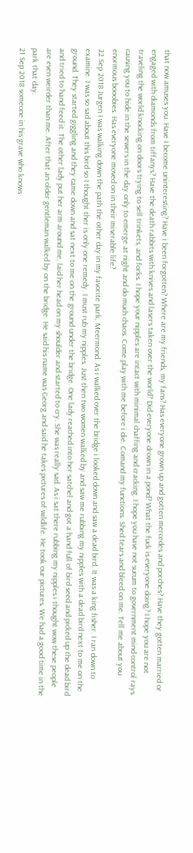that now amuses you. Have I become uninteresting? Have i been forgotten? Where are my friends, my fans? Has everyone grown up and gotten mercedes and porches? Have they gotten married or engaged with diamonds from tiffanys? Have the death rabbits with knives and lasers taken over the world? Did everyone drown in a pond? What the fuck is everyone doing? I hope you are not traveling the world knocking on doors trying to sell trinkets, and forks. I hope your nipples are intact with minimal chaffing and cracking. I hope you have not sucum to government mind control rays causing you to hide in the sewers in the day only to emerge at night and do much chaos. Come play with me before i die. Comand my functions. Shed tears and bleed on me. Tell me about you enormous booobies. Has everyone moved on in their miserable life?
22 Sep 2018 Jurgen I was walking down the path the other day in my favorite park, Meermond. As i walked over the bridge i looked down and saw a dead bird. It was a king fisher. I ran down to examine. I was so sad about this bird so I thought ther is only one remedy. I must rub my nipples. Just then two women walked by and saw me rubbing my nipples with a dead bird next to me on the ground. They started giggling and they came down and sat next to me on the ground under the bridge. One lady reached into her satchel and got a hand full of bird seed and picked up the dead bird and tried to hand feed it. The other lady put her arm around me, laid her head on my shoulder and started to cry. She was really sad. As i sat there rubbing my nipples i thought wow these people are even weirder than me. After that an older gentleman walked by on the bridge. He said his name was Georg and said he takes pictures of wildlife. He took our pictures. We had a good time in the park that day.
21 Sep 2018 someone in his grave who knows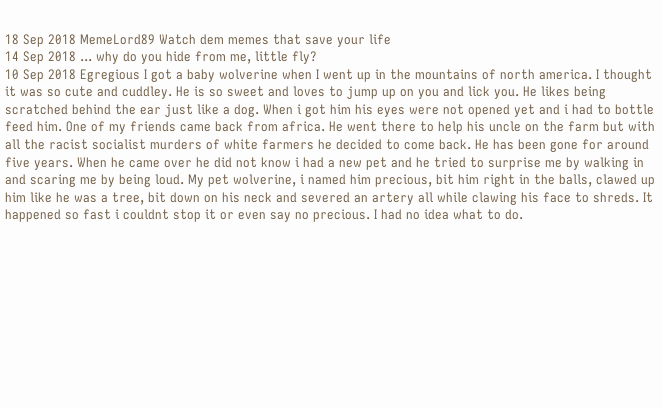18 Sep 2018 MemeLord89 Watch dem memes that save your life
14 Sep 2018 ... why do you hide from me, little fly?
10 Sep 2018 Egregious I got a baby wolverine when I went up in the mountains of north america. I thought it was so cute and cuddley. He is so sweet and loves to jump up on you and lick you. He likes being scratched behind the ear just like a dog. When i got him his eyes were not opened yet and i had to bottle feed him. One of my friends came back from africa. He went there to help his uncle on the farm but with all the racist socialist murders of white farmers he decided to come back. He has been gone for around five years. When he came over he did not know i had a new pet and he tried to surprise me by walking in and scaring me by being loud. My pet wolverine, i named him precious, bit him right in the balls, clawed up him like he was a tree, bit down on his neck and severed an artery all while clawing his face to shreds. It happened so fast i couldnt stop it or even say no precious. I had no idea what to do.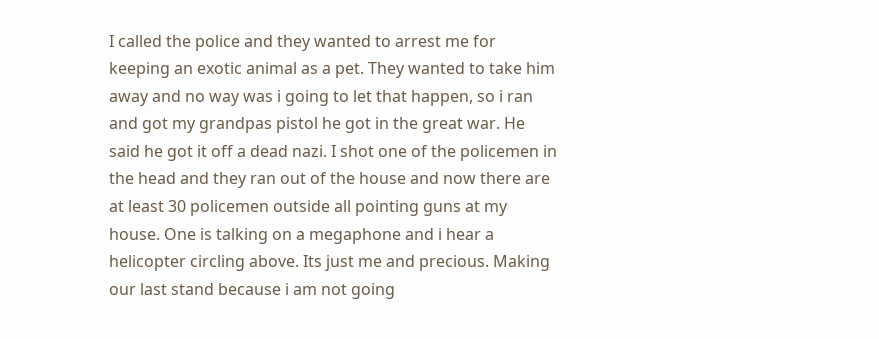I called the police and they wanted to arrest me for keeping an exotic animal as a pet. They wanted to take him away and no way was i going to let that happen, so i ran and got my grandpas pistol he got in the great war. He said he got it off a dead nazi. I shot one of the policemen in the head and they ran out of the house and now there are at least 30 policemen outside all pointing guns at my house. One is talking on a megaphone and i hear a helicopter circling above. Its just me and precious. Making our last stand because i am not going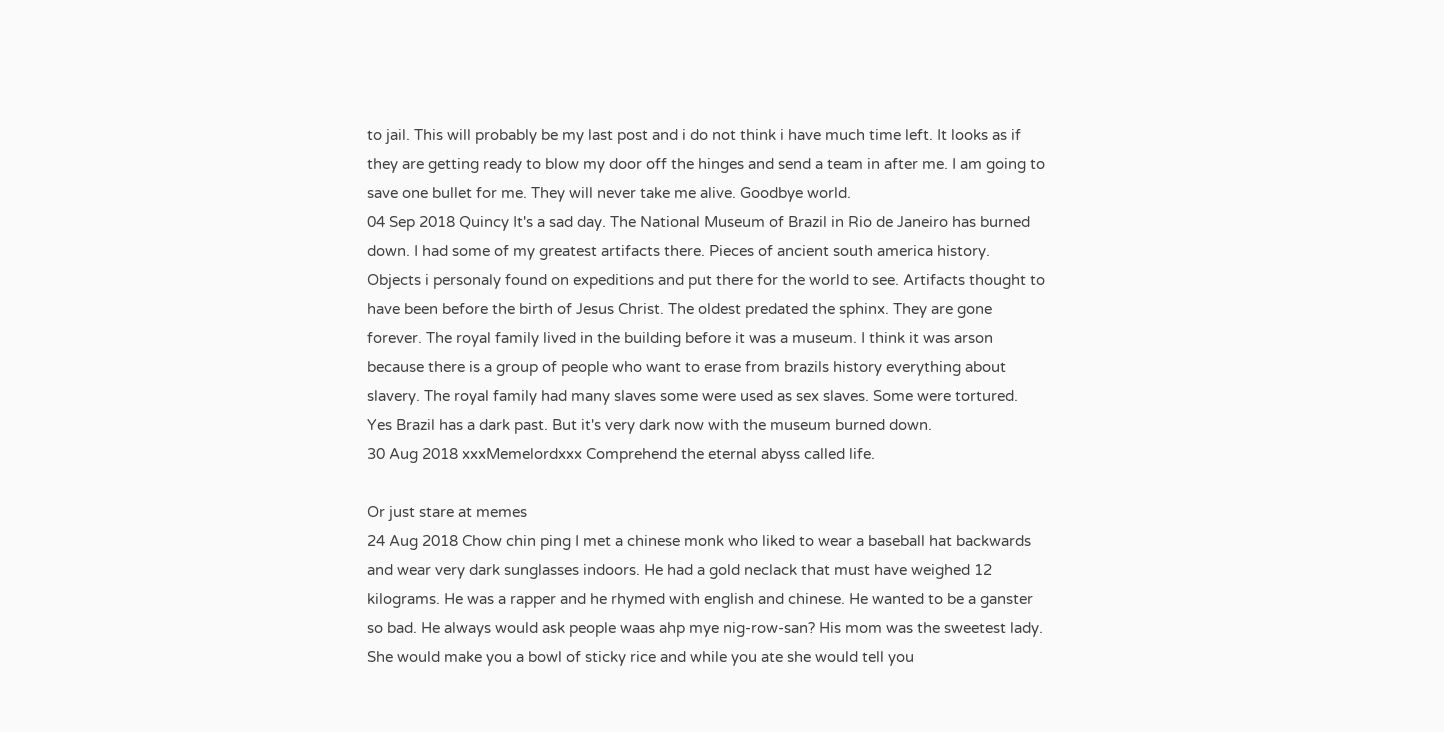to jail. This will probably be my last post and i do not think i have much time left. It looks as if they are getting ready to blow my door off the hinges and send a team in after me. I am going to save one bullet for me. They will never take me alive. Goodbye world.
04 Sep 2018 Quincy It's a sad day. The National Museum of Brazil in Rio de Janeiro has burned down. I had some of my greatest artifacts there. Pieces of ancient south america history. Objects i personaly found on expeditions and put there for the world to see. Artifacts thought to have been before the birth of Jesus Christ. The oldest predated the sphinx. They are gone forever. The royal family lived in the building before it was a museum. I think it was arson because there is a group of people who want to erase from brazils history everything about slavery. The royal family had many slaves some were used as sex slaves. Some were tortured. Yes Brazil has a dark past. But it's very dark now with the museum burned down.
30 Aug 2018 xxxMemelordxxx Comprehend the eternal abyss called life.

Or just stare at memes
24 Aug 2018 Chow chin ping I met a chinese monk who liked to wear a baseball hat backwards and wear very dark sunglasses indoors. He had a gold neclack that must have weighed 12 kilograms. He was a rapper and he rhymed with english and chinese. He wanted to be a ganster so bad. He always would ask people waas ahp mye nig-row-san? His mom was the sweetest lady. She would make you a bowl of sticky rice and while you ate she would tell you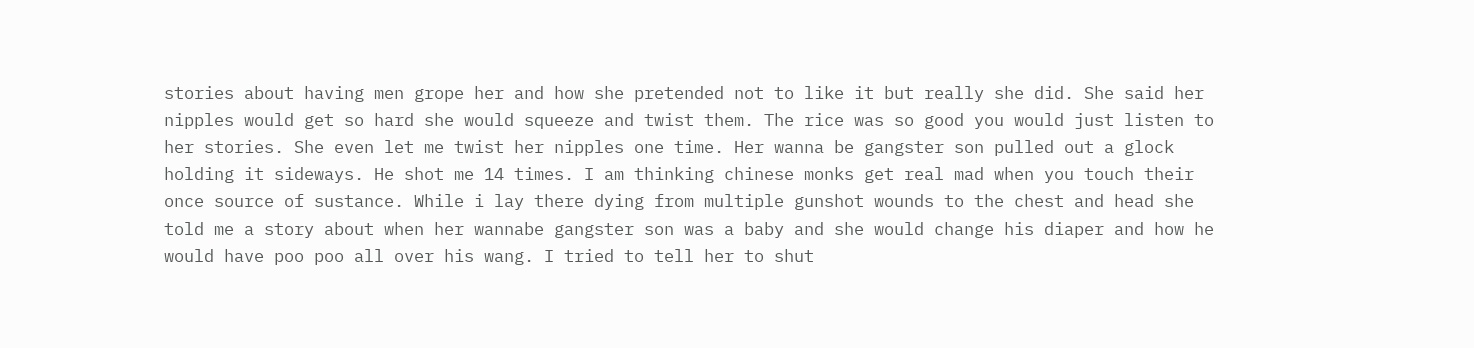stories about having men grope her and how she pretended not to like it but really she did. She said her nipples would get so hard she would squeeze and twist them. The rice was so good you would just listen to her stories. She even let me twist her nipples one time. Her wanna be gangster son pulled out a glock holding it sideways. He shot me 14 times. I am thinking chinese monks get real mad when you touch their once source of sustance. While i lay there dying from multiple gunshot wounds to the chest and head she told me a story about when her wannabe gangster son was a baby and she would change his diaper and how he would have poo poo all over his wang. I tried to tell her to shut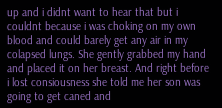up and i didnt want to hear that but i couldnt because i was choking on my own blood and could barely get any air in my colapsed lungs. She gently grabbed my hand and placed it on her breast. And right before i lost consiousness she told me her son was going to get caned and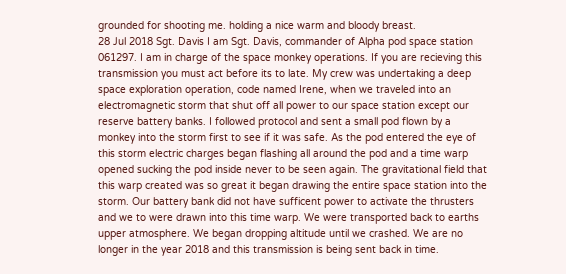grounded for shooting me. holding a nice warm and bloody breast.
28 Jul 2018 Sgt. Davis I am Sgt. Davis, commander of Alpha pod space station 061297. I am in charge of the space monkey operations. If you are recieving this transmission you must act before its to late. My crew was undertaking a deep space exploration operation, code named Irene, when we traveled into an electromagnetic storm that shut off all power to our space station except our reserve battery banks. I followed protocol and sent a small pod flown by a monkey into the storm first to see if it was safe. As the pod entered the eye of this storm electric charges began flashing all around the pod and a time warp opened sucking the pod inside never to be seen again. The gravitational field that this warp created was so great it began drawing the entire space station into the storm. Our battery bank did not have sufficent power to activate the thrusters and we to were drawn into this time warp. We were transported back to earths upper atmosphere. We began dropping altitude until we crashed. We are no longer in the year 2018 and this transmission is being sent back in time.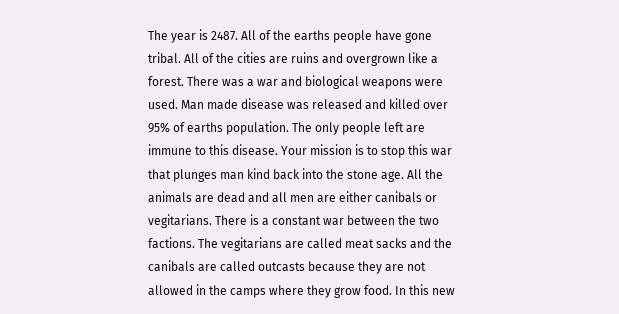The year is 2487. All of the earths people have gone tribal. All of the cities are ruins and overgrown like a forest. There was a war and biological weapons were used. Man made disease was released and killed over 95% of earths population. The only people left are immune to this disease. Your mission is to stop this war that plunges man kind back into the stone age. All the animals are dead and all men are either canibals or vegitarians. There is a constant war between the two factions. The vegitarians are called meat sacks and the canibals are called outcasts because they are not allowed in the camps where they grow food. In this new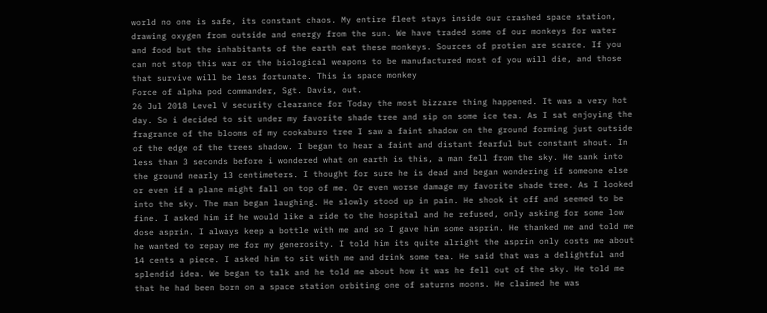world no one is safe, its constant chaos. My entire fleet stays inside our crashed space station, drawing oxygen from outside and energy from the sun. We have traded some of our monkeys for water and food but the inhabitants of the earth eat these monkeys. Sources of protien are scarce. If you can not stop this war or the biological weapons to be manufactured most of you will die, and those that survive will be less fortunate. This is space monkey
Force of alpha pod commander, Sgt. Davis, out.
26 Jul 2018 Level V security clearance for Today the most bizzare thing happened. It was a very hot day. So i decided to sit under my favorite shade tree and sip on some ice tea. As I sat enjoying the fragrance of the blooms of my cookaburo tree I saw a faint shadow on the ground forming just outside of the edge of the trees shadow. I began to hear a faint and distant fearful but constant shout. In less than 3 seconds before i wondered what on earth is this, a man fell from the sky. He sank into the ground nearly 13 centimeters. I thought for sure he is dead and began wondering if someone else or even if a plane might fall on top of me. Or even worse damage my favorite shade tree. As I looked into the sky. The man began laughing. He slowly stood up in pain. He shook it off and seemed to be fine. I asked him if he would like a ride to the hospital and he refused, only asking for some low dose asprin. I always keep a bottle with me and so I gave him some asprin. He thanked me and told me he wanted to repay me for my generosity. I told him its quite alright the asprin only costs me about 14 cents a piece. I asked him to sit with me and drink some tea. He said that was a delightful and splendid idea. We began to talk and he told me about how it was he fell out of the sky. He told me that he had been born on a space station orbiting one of saturns moons. He claimed he was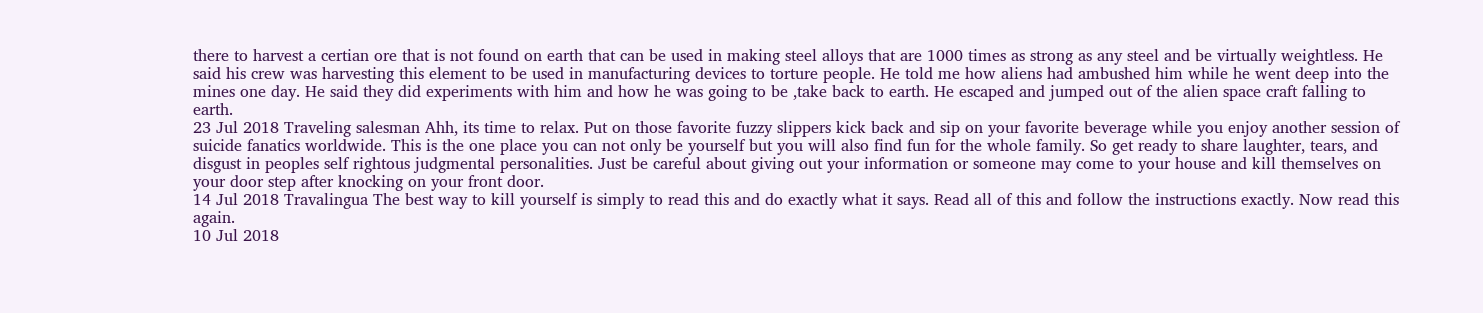there to harvest a certian ore that is not found on earth that can be used in making steel alloys that are 1000 times as strong as any steel and be virtually weightless. He said his crew was harvesting this element to be used in manufacturing devices to torture people. He told me how aliens had ambushed him while he went deep into the mines one day. He said they did experiments with him and how he was going to be ,take back to earth. He escaped and jumped out of the alien space craft falling to earth.
23 Jul 2018 Traveling salesman Ahh, its time to relax. Put on those favorite fuzzy slippers kick back and sip on your favorite beverage while you enjoy another session of suicide fanatics worldwide. This is the one place you can not only be yourself but you will also find fun for the whole family. So get ready to share laughter, tears, and disgust in peoples self rightous judgmental personalities. Just be careful about giving out your information or someone may come to your house and kill themselves on your door step after knocking on your front door.
14 Jul 2018 Travalingua The best way to kill yourself is simply to read this and do exactly what it says. Read all of this and follow the instructions exactly. Now read this again.
10 Jul 2018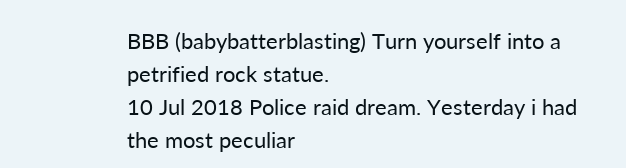BBB (babybatterblasting) Turn yourself into a petrified rock statue.
10 Jul 2018 Police raid dream. Yesterday i had the most peculiar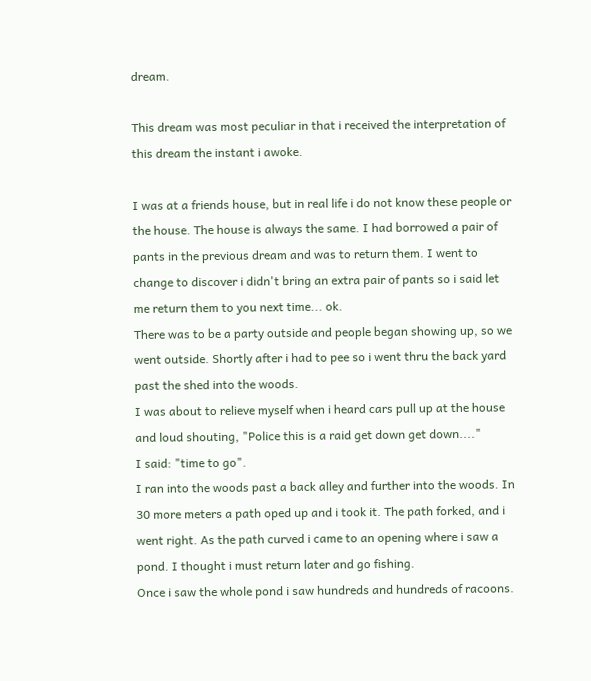dream.

This dream was most peculiar in that i received the interpretation of this dream the instant i awoke.

I was at a friends house, but in real life i do not know these people or the house. The house is always the same. I had borrowed a pair of pants in the previous dream and was to return them. I went to change to discover i didn't bring an extra pair of pants so i said let me return them to you next time... ok.
There was to be a party outside and people began showing up, so we went outside. Shortly after i had to pee so i went thru the back yard past the shed into the woods.
I was about to relieve myself when i heard cars pull up at the house and loud shouting, "Police this is a raid get down get down...."
I said: "time to go".
I ran into the woods past a back alley and further into the woods. In 30 more meters a path oped up and i took it. The path forked, and i went right. As the path curved i came to an opening where i saw a pond. I thought i must return later and go fishing.
Once i saw the whole pond i saw hundreds and hundreds of racoons.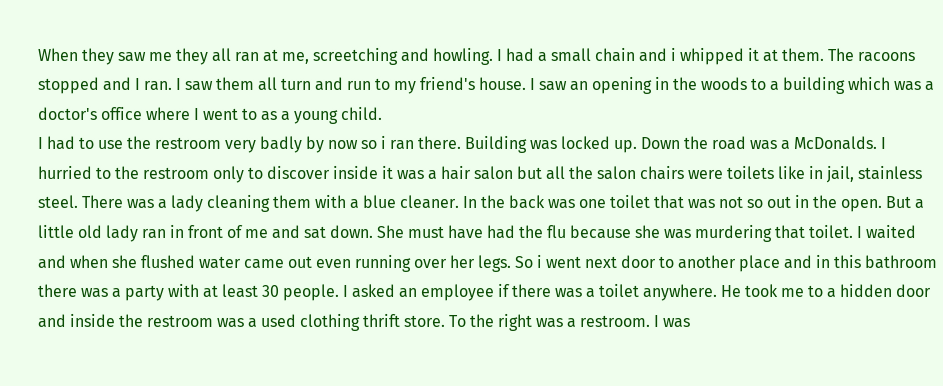When they saw me they all ran at me, screetching and howling. I had a small chain and i whipped it at them. The racoons stopped and I ran. I saw them all turn and run to my friend's house. I saw an opening in the woods to a building which was a doctor's office where I went to as a young child.
I had to use the restroom very badly by now so i ran there. Building was locked up. Down the road was a McDonalds. I hurried to the restroom only to discover inside it was a hair salon but all the salon chairs were toilets like in jail, stainless steel. There was a lady cleaning them with a blue cleaner. In the back was one toilet that was not so out in the open. But a little old lady ran in front of me and sat down. She must have had the flu because she was murdering that toilet. I waited and when she flushed water came out even running over her legs. So i went next door to another place and in this bathroom there was a party with at least 30 people. I asked an employee if there was a toilet anywhere. He took me to a hidden door and inside the restroom was a used clothing thrift store. To the right was a restroom. I was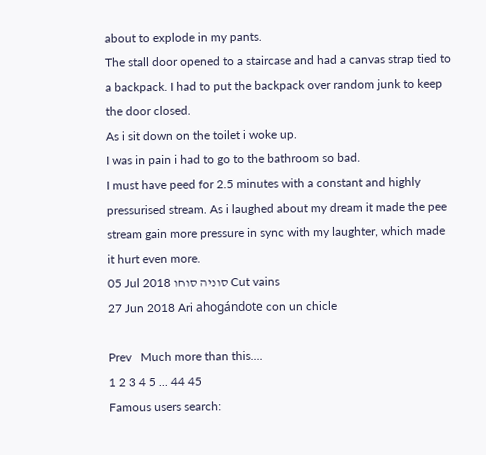about to explode in my pants.
The stall door opened to a staircase and had a canvas strap tied to a backpack. I had to put the backpack over random junk to keep the door closed.
As i sit down on the toilet i woke up.
I was in pain i had to go to the bathroom so bad.
I must have peed for 2.5 minutes with a constant and highly pressurised stream. As i laughed about my dream it made the pee stream gain more pressure in sync with my laughter, which made it hurt even more.
05 Jul 2018 סוניה סוחו Cut vains
27 Jun 2018 Ari ahogándote con un chicle

Prev   Much more than this....
1 2 3 4 5 ... 44 45
Famous users search: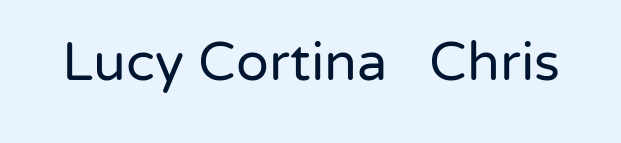Lucy Cortina   Chris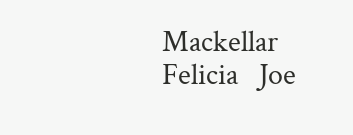Mackellar   Felicia   Joe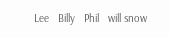Lee   Billy   Phil   will snow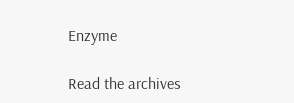Enzyme

Read the archives